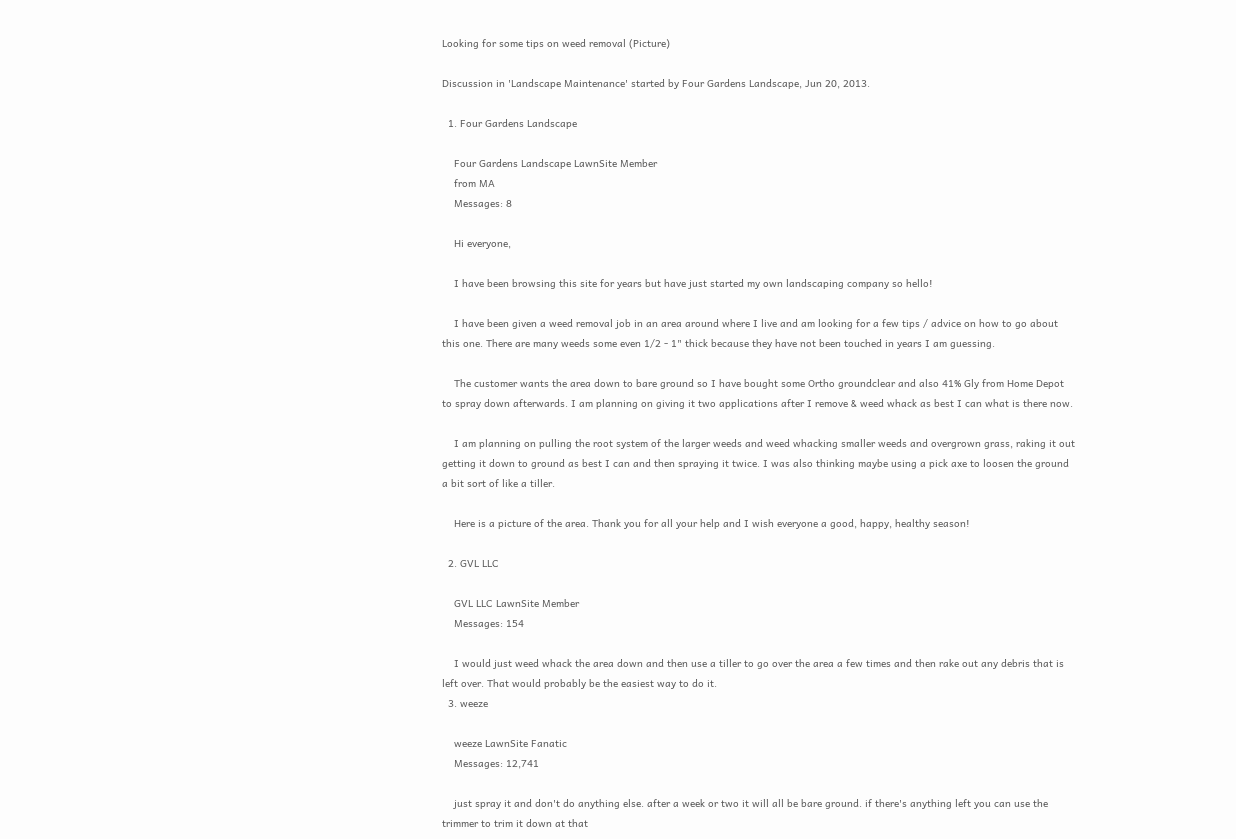Looking for some tips on weed removal (Picture)

Discussion in 'Landscape Maintenance' started by Four Gardens Landscape, Jun 20, 2013.

  1. Four Gardens Landscape

    Four Gardens Landscape LawnSite Member
    from MA
    Messages: 8

    Hi everyone,

    I have been browsing this site for years but have just started my own landscaping company so hello!

    I have been given a weed removal job in an area around where I live and am looking for a few tips / advice on how to go about this one. There are many weeds some even 1/2 - 1" thick because they have not been touched in years I am guessing.

    The customer wants the area down to bare ground so I have bought some Ortho groundclear and also 41% Gly from Home Depot to spray down afterwards. I am planning on giving it two applications after I remove & weed whack as best I can what is there now.

    I am planning on pulling the root system of the larger weeds and weed whacking smaller weeds and overgrown grass, raking it out getting it down to ground as best I can and then spraying it twice. I was also thinking maybe using a pick axe to loosen the ground a bit sort of like a tiller.

    Here is a picture of the area. Thank you for all your help and I wish everyone a good, happy, healthy season!

  2. GVL LLC

    GVL LLC LawnSite Member
    Messages: 154

    I would just weed whack the area down and then use a tiller to go over the area a few times and then rake out any debris that is left over. That would probably be the easiest way to do it.
  3. weeze

    weeze LawnSite Fanatic
    Messages: 12,741

    just spray it and don't do anything else. after a week or two it will all be bare ground. if there's anything left you can use the trimmer to trim it down at that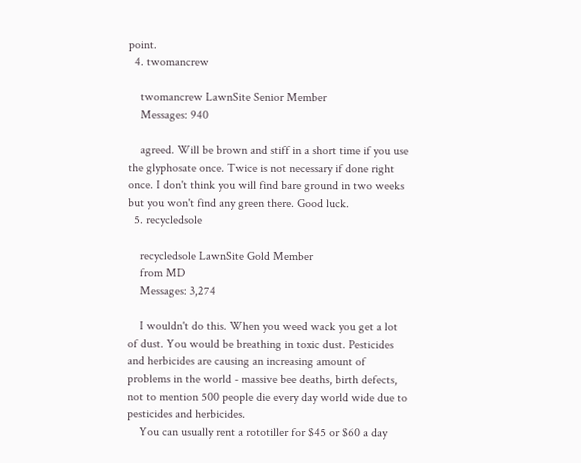point.
  4. twomancrew

    twomancrew LawnSite Senior Member
    Messages: 940

    agreed. Will be brown and stiff in a short time if you use the glyphosate once. Twice is not necessary if done right once. I don't think you will find bare ground in two weeks but you won't find any green there. Good luck.
  5. recycledsole

    recycledsole LawnSite Gold Member
    from MD
    Messages: 3,274

    I wouldn't do this. When you weed wack you get a lot of dust. You would be breathing in toxic dust. Pesticides and herbicides are causing an increasing amount of problems in the world - massive bee deaths, birth defects, not to mention 500 people die every day world wide due to pesticides and herbicides.
    You can usually rent a rototiller for $45 or $60 a day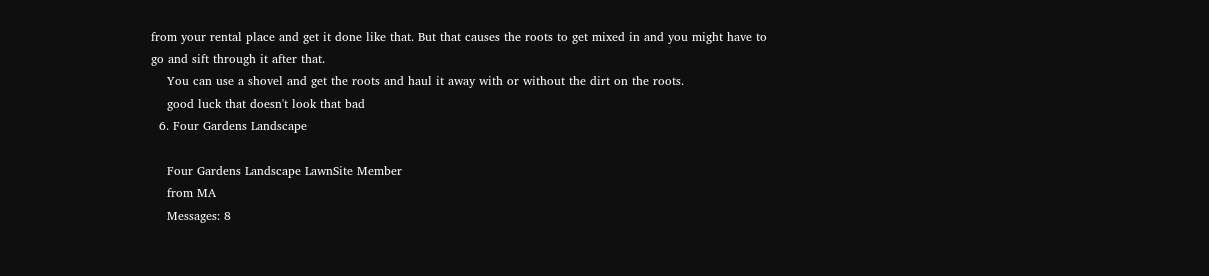from your rental place and get it done like that. But that causes the roots to get mixed in and you might have to go and sift through it after that.
    You can use a shovel and get the roots and haul it away with or without the dirt on the roots.
    good luck that doesn't look that bad
  6. Four Gardens Landscape

    Four Gardens Landscape LawnSite Member
    from MA
    Messages: 8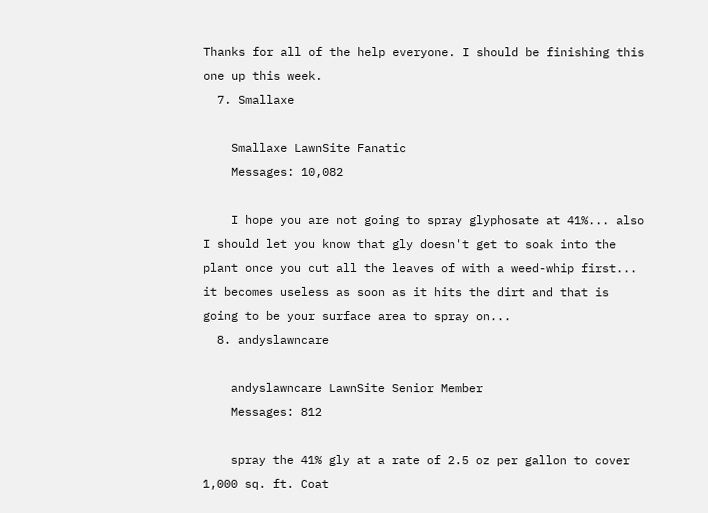Thanks for all of the help everyone. I should be finishing this one up this week.
  7. Smallaxe

    Smallaxe LawnSite Fanatic
    Messages: 10,082

    I hope you are not going to spray glyphosate at 41%... also I should let you know that gly doesn't get to soak into the plant once you cut all the leaves of with a weed-whip first... it becomes useless as soon as it hits the dirt and that is going to be your surface area to spray on...
  8. andyslawncare

    andyslawncare LawnSite Senior Member
    Messages: 812

    spray the 41% gly at a rate of 2.5 oz per gallon to cover 1,000 sq. ft. Coat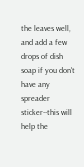the leaves well, and add a few drops of dish soap if you don't have any spreader sticker--this will help the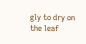gly to dry on the leaf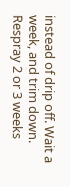instead of drip off. Wait a week, and trim down. Respray 2 or 3 weeks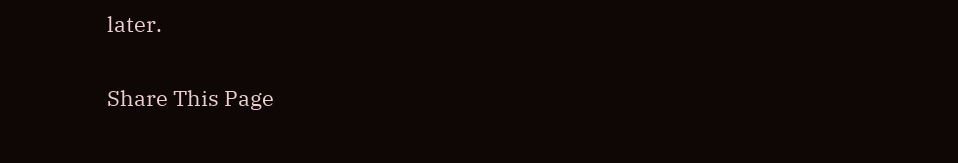later.

Share This Page